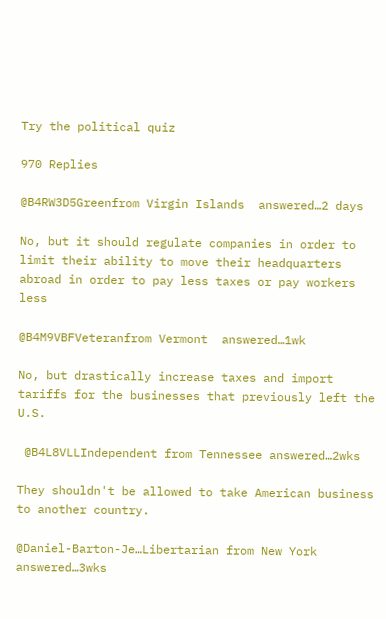Try the political quiz

970 Replies

@B4RW3D5Greenfrom Virgin Islands  answered…2 days

No, but it should regulate companies in order to limit their ability to move their headquarters abroad in order to pay less taxes or pay workers less

@B4M9VBFVeteranfrom Vermont  answered…1wk

No, but drastically increase taxes and import tariffs for the businesses that previously left the U.S.

 @B4L8VLLIndependent from Tennessee answered…2wks

They shouldn't be allowed to take American business to another country.

@Daniel-Barton-Je…Libertarian from New York answered…3wks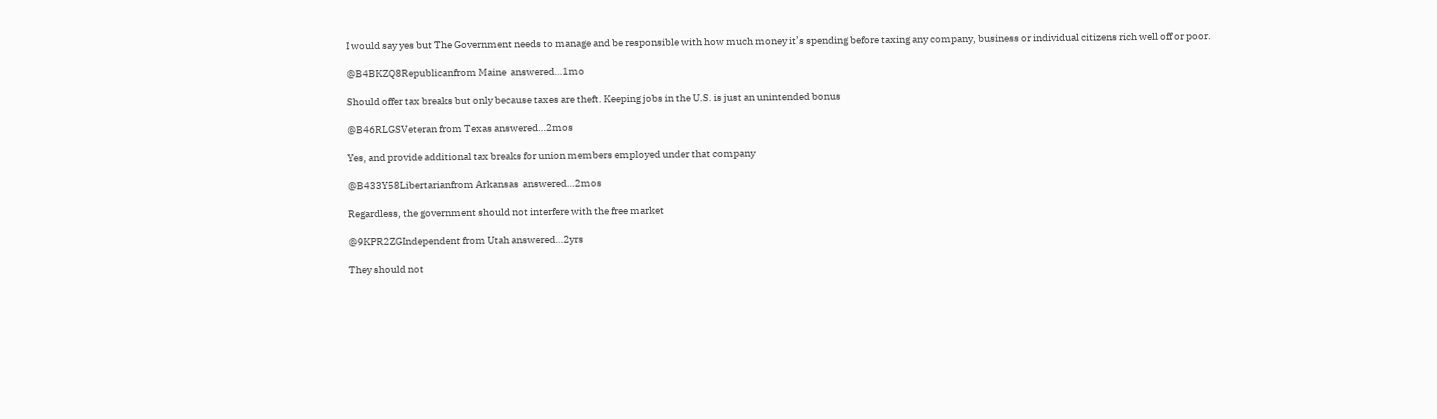I would say yes but The Government needs to manage and be responsible with how much money it’s spending before taxing any company, business or individual citizens rich well off or poor.

@B4BKZQ8Republicanfrom Maine  answered…1mo

Should offer tax breaks but only because taxes are theft. Keeping jobs in the U.S. is just an unintended bonus

@B46RLGSVeteran from Texas answered…2mos

Yes, and provide additional tax breaks for union members employed under that company

@B433Y58Libertarianfrom Arkansas  answered…2mos

Regardless, the government should not interfere with the free market

@9KPR2ZGIndependent from Utah answered…2yrs

They should not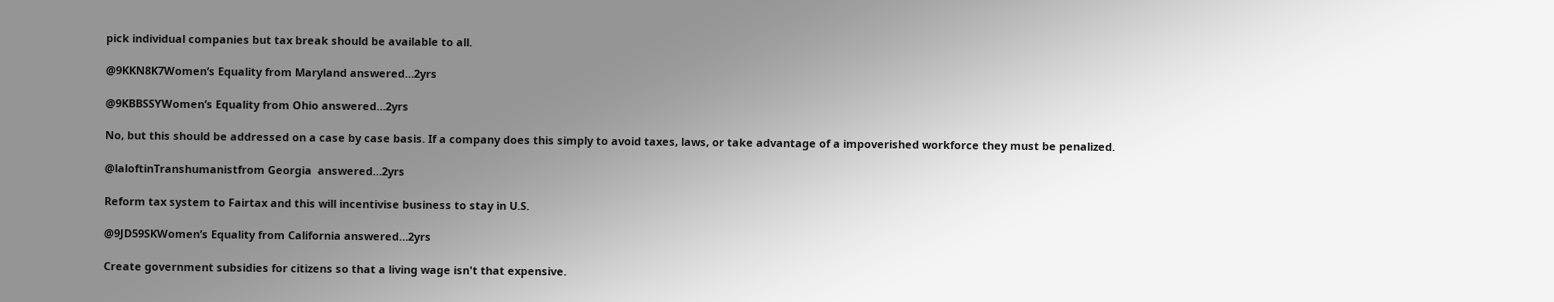pick individual companies but tax break should be available to all.

@9KKN8K7Women’s Equality from Maryland answered…2yrs

@9KBBSSYWomen’s Equality from Ohio answered…2yrs

No, but this should be addressed on a case by case basis. If a company does this simply to avoid taxes, laws, or take advantage of a impoverished workforce they must be penalized.

@laloftinTranshumanistfrom Georgia  answered…2yrs

Reform tax system to Fairtax and this will incentivise business to stay in U.S.

@9JD59SKWomen’s Equality from California answered…2yrs

Create government subsidies for citizens so that a living wage isn't that expensive.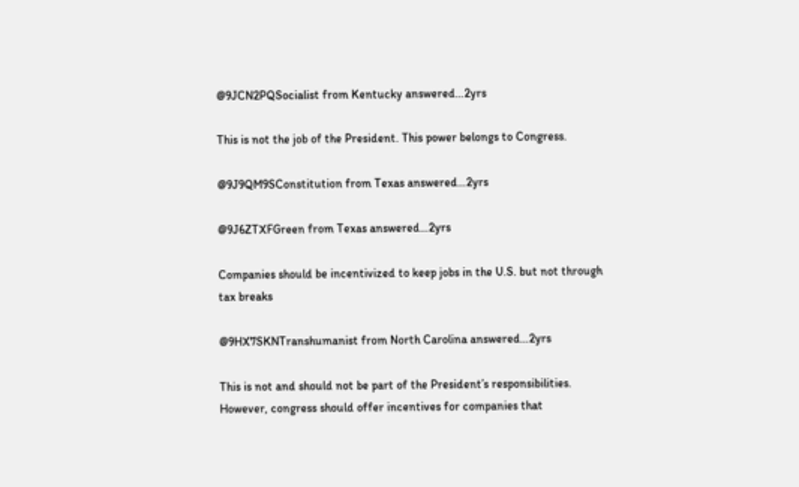@9JCN2PQSocialist from Kentucky answered…2yrs

This is not the job of the President. This power belongs to Congress.

@9J9QM9SConstitution from Texas answered…2yrs

@9J6ZTXFGreen from Texas answered…2yrs

Companies should be incentivized to keep jobs in the U.S. but not through tax breaks

@9HX7SKNTranshumanist from North Carolina answered…2yrs

This is not and should not be part of the President’s responsibilities. However, congress should offer incentives for companies that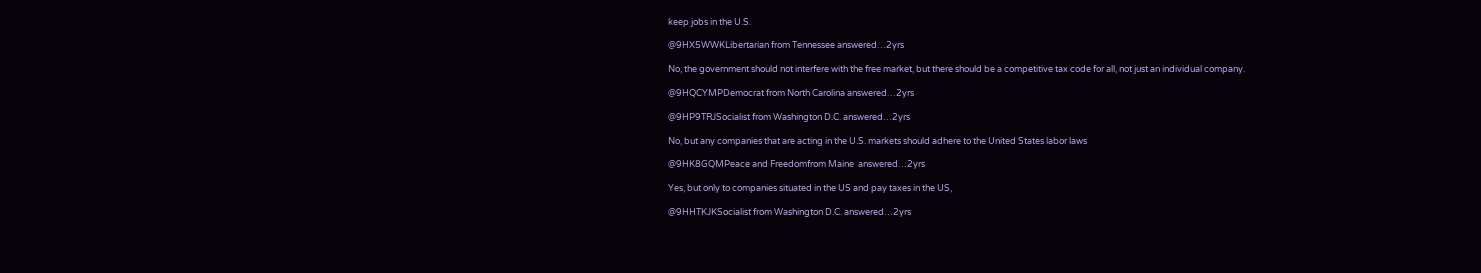keep jobs in the U.S.

@9HX5WWKLibertarian from Tennessee answered…2yrs

No, the government should not interfere with the free market, but there should be a competitive tax code for all, not just an individual company.

@9HQCYMPDemocrat from North Carolina answered…2yrs

@9HP9TRJSocialist from Washington D.C. answered…2yrs

No, but any companies that are acting in the U.S. markets should adhere to the United States labor laws

@9HK8GQMPeace and Freedomfrom Maine  answered…2yrs

Yes, but only to companies situated in the US and pay taxes in the US,

@9HHTKJKSocialist from Washington D.C. answered…2yrs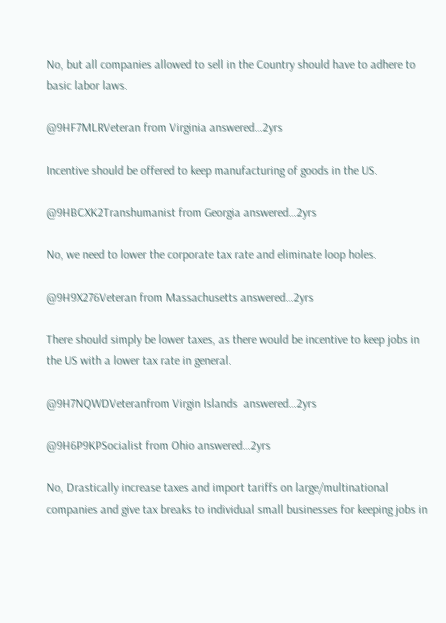No, but all companies allowed to sell in the Country should have to adhere to basic labor laws.

@9HF7MLRVeteran from Virginia answered…2yrs

Incentive should be offered to keep manufacturing of goods in the US.

@9HBCXK2Transhumanist from Georgia answered…2yrs

No, we need to lower the corporate tax rate and eliminate loop holes.

@9H9X276Veteran from Massachusetts answered…2yrs

There should simply be lower taxes, as there would be incentive to keep jobs in the US with a lower tax rate in general.

@9H7NQWDVeteranfrom Virgin Islands  answered…2yrs

@9H6P9KPSocialist from Ohio answered…2yrs

No, Drastically increase taxes and import tariffs on large/multinational companies and give tax breaks to individual small businesses for keeping jobs in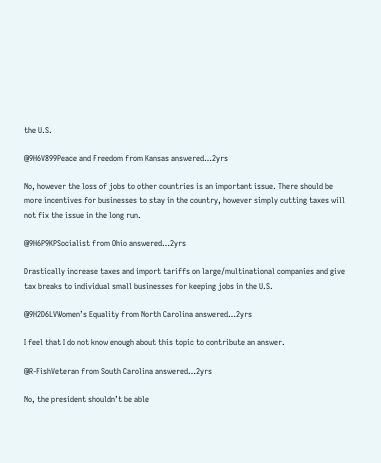the U.S.

@9H6V899Peace and Freedom from Kansas answered…2yrs

No, however the loss of jobs to other countries is an important issue. There should be more incentives for businesses to stay in the country, however simply cutting taxes will not fix the issue in the long run.

@9H6P9KPSocialist from Ohio answered…2yrs

Drastically increase taxes and import tariffs on large/multinational companies and give tax breaks to individual small businesses for keeping jobs in the U.S.

@9H2D6LVWomen’s Equality from North Carolina answered…2yrs

I feel that I do not know enough about this topic to contribute an answer.

@R-FishVeteran from South Carolina answered…2yrs

No, the president shouldn’t be able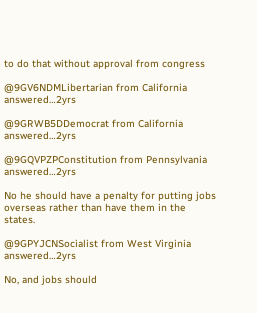to do that without approval from congress

@9GV6NDMLibertarian from California answered…2yrs

@9GRWB5DDemocrat from California answered…2yrs

@9GQVPZPConstitution from Pennsylvania answered…2yrs

No he should have a penalty for putting jobs overseas rather than have them in the states.

@9GPYJCNSocialist from West Virginia answered…2yrs

No, and jobs should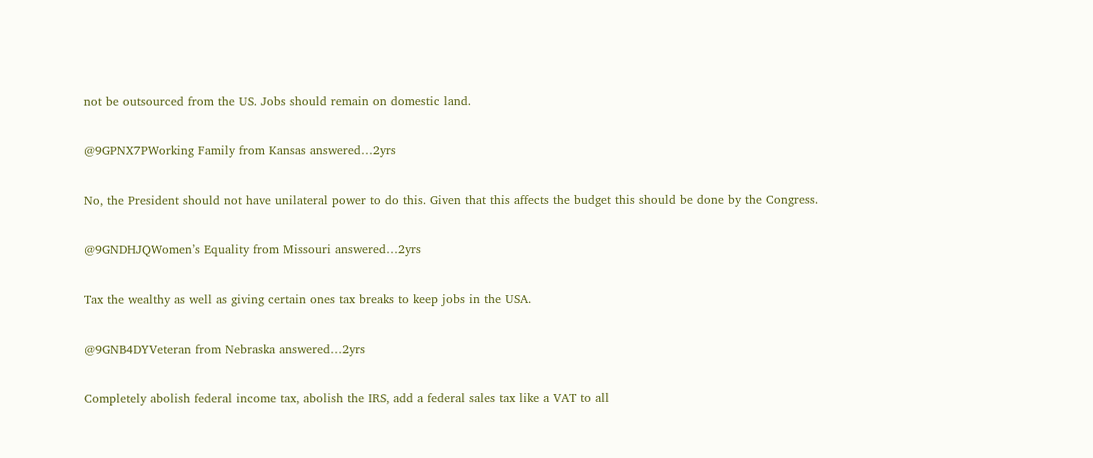not be outsourced from the US. Jobs should remain on domestic land.

@9GPNX7PWorking Family from Kansas answered…2yrs

No, the President should not have unilateral power to do this. Given that this affects the budget this should be done by the Congress.

@9GNDHJQWomen’s Equality from Missouri answered…2yrs

Tax the wealthy as well as giving certain ones tax breaks to keep jobs in the USA.

@9GNB4DYVeteran from Nebraska answered…2yrs

Completely abolish federal income tax, abolish the IRS, add a federal sales tax like a VAT to all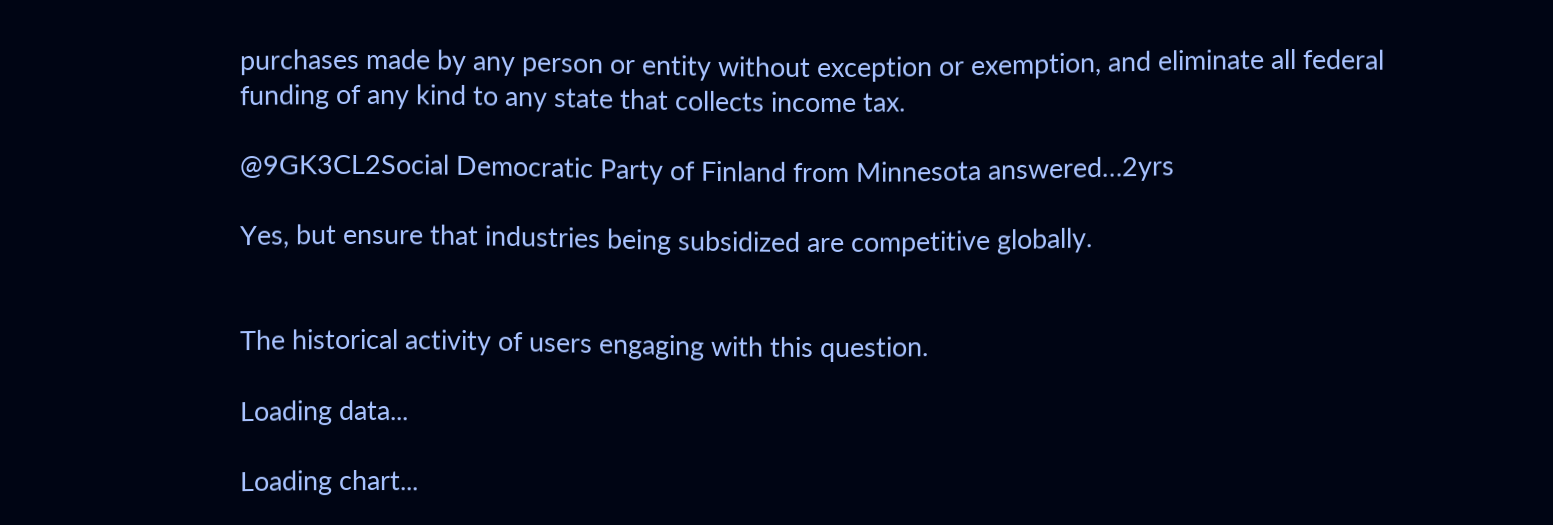purchases made by any person or entity without exception or exemption, and eliminate all federal funding of any kind to any state that collects income tax.

@9GK3CL2Social Democratic Party of Finland from Minnesota answered…2yrs

Yes, but ensure that industries being subsidized are competitive globally.


The historical activity of users engaging with this question.

Loading data...

Loading chart...